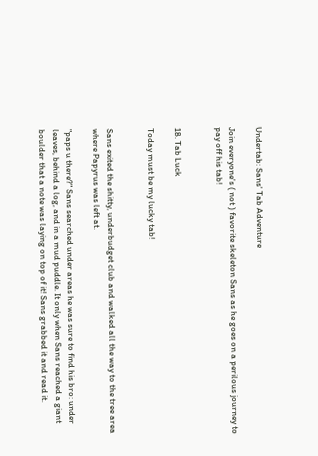Undertab: Sans' Tab Adventure

Join everyone's ( not ) favorite skeleton Sans as he goes on a perilous journey to pay off his tab!


18. Tab Luck

Today must be my lucky tab!


Sans exited the shitty, underbudget club and walked all the way to the tree area where Papyrus was left at.

"paps u there?" Sans searched under areas he was sure to find his bro: under leaves, behind a log, and in a mud puddle. It only when Sans reached a giant boulder that a note was laying on top of it! Sans grabbed it and read it.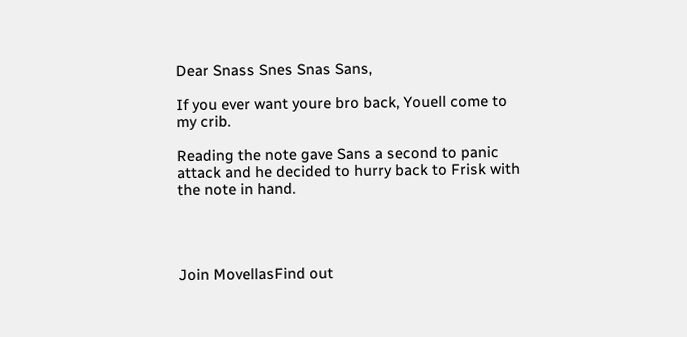Dear Snass Snes Snas Sans,

If you ever want youre bro back, Youell come to my crib.

Reading the note gave Sans a second to panic attack and he decided to hurry back to Frisk with the note in hand.




Join MovellasFind out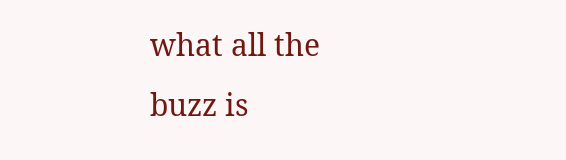what all the buzz is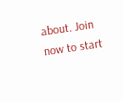about. Join now to start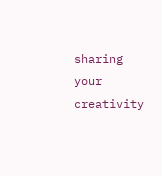sharing your creativity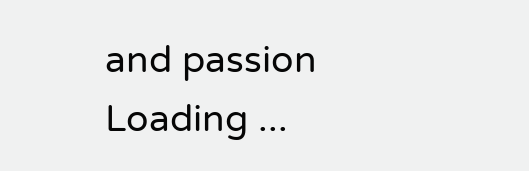and passion
Loading ...